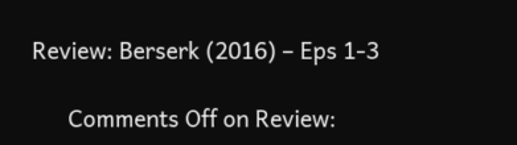Review: Berserk (2016) – Eps 1-3

      Comments Off on Review: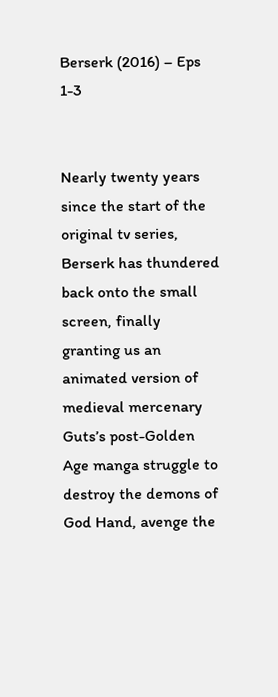Berserk (2016) – Eps 1-3


Nearly twenty years since the start of the original tv series, Berserk has thundered back onto the small screen, finally granting us an animated version of medieval mercenary Guts’s post-Golden Age manga struggle to destroy the demons of God Hand, avenge the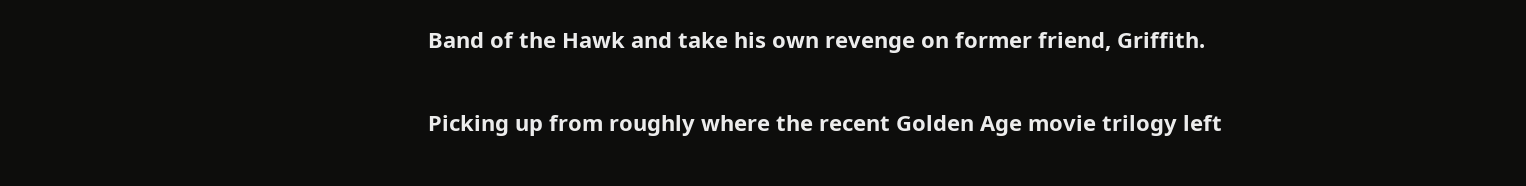Band of the Hawk and take his own revenge on former friend, Griffith.

Picking up from roughly where the recent Golden Age movie trilogy left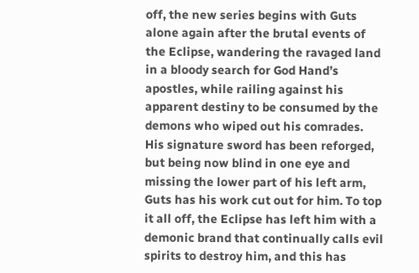off, the new series begins with Guts alone again after the brutal events of the Eclipse, wandering the ravaged land in a bloody search for God Hand’s apostles, while railing against his apparent destiny to be consumed by the demons who wiped out his comrades. His signature sword has been reforged, but being now blind in one eye and missing the lower part of his left arm, Guts has his work cut out for him. To top it all off, the Eclipse has left him with a demonic brand that continually calls evil spirits to destroy him, and this has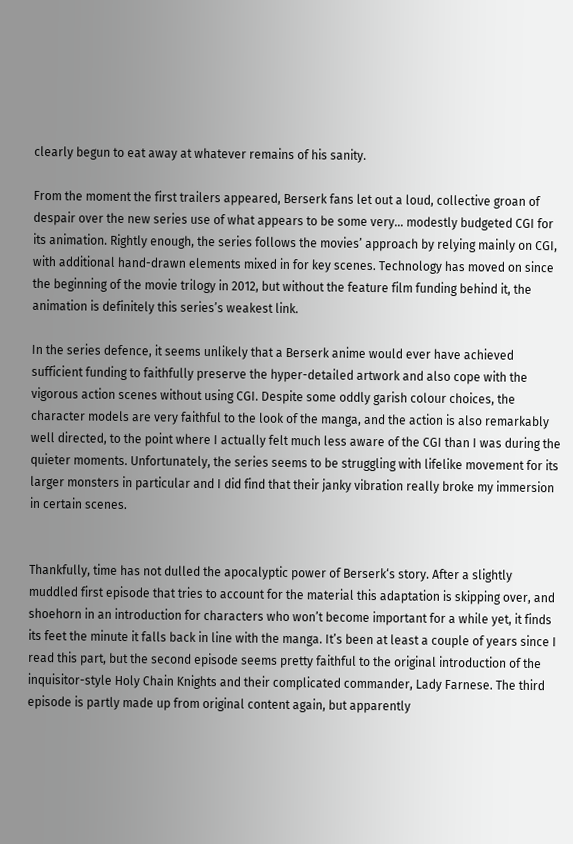clearly begun to eat away at whatever remains of his sanity.

From the moment the first trailers appeared, Berserk fans let out a loud, collective groan of despair over the new series use of what appears to be some very… modestly budgeted CGI for its animation. Rightly enough, the series follows the movies’ approach by relying mainly on CGI, with additional hand-drawn elements mixed in for key scenes. Technology has moved on since the beginning of the movie trilogy in 2012, but without the feature film funding behind it, the animation is definitely this series’s weakest link.

In the series defence, it seems unlikely that a Berserk anime would ever have achieved sufficient funding to faithfully preserve the hyper-detailed artwork and also cope with the vigorous action scenes without using CGI. Despite some oddly garish colour choices, the character models are very faithful to the look of the manga, and the action is also remarkably well directed, to the point where I actually felt much less aware of the CGI than I was during the quieter moments. Unfortunately, the series seems to be struggling with lifelike movement for its larger monsters in particular and I did find that their janky vibration really broke my immersion in certain scenes.


Thankfully, time has not dulled the apocalyptic power of Berserk‘s story. After a slightly muddled first episode that tries to account for the material this adaptation is skipping over, and shoehorn in an introduction for characters who won’t become important for a while yet, it finds its feet the minute it falls back in line with the manga. It’s been at least a couple of years since I read this part, but the second episode seems pretty faithful to the original introduction of the inquisitor-style Holy Chain Knights and their complicated commander, Lady Farnese. The third episode is partly made up from original content again, but apparently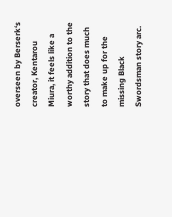overseen by Berserk‘s creator, Kentarou Miura, it feels like a worthy addition to the story that does much to make up for the missing Black Swordsman story arc.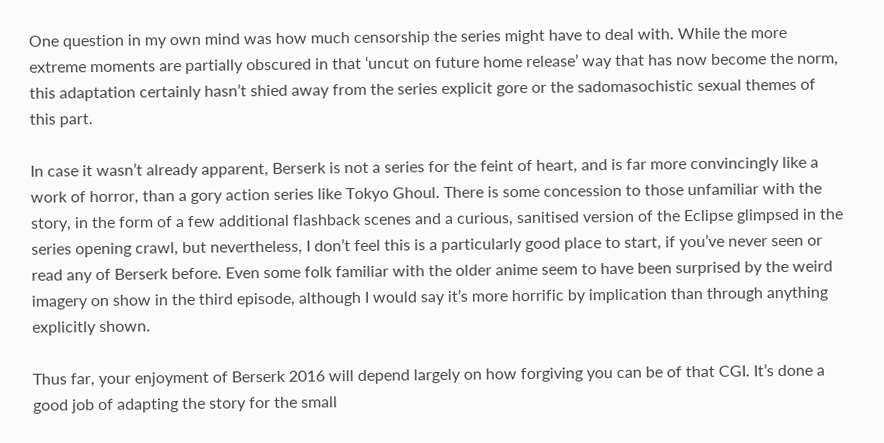One question in my own mind was how much censorship the series might have to deal with. While the more extreme moments are partially obscured in that ‘uncut on future home release’ way that has now become the norm, this adaptation certainly hasn’t shied away from the series explicit gore or the sadomasochistic sexual themes of this part.

In case it wasn’t already apparent, Berserk is not a series for the feint of heart, and is far more convincingly like a work of horror, than a gory action series like Tokyo Ghoul. There is some concession to those unfamiliar with the story, in the form of a few additional flashback scenes and a curious, sanitised version of the Eclipse glimpsed in the series opening crawl, but nevertheless, I don’t feel this is a particularly good place to start, if you’ve never seen or read any of Berserk before. Even some folk familiar with the older anime seem to have been surprised by the weird imagery on show in the third episode, although I would say it’s more horrific by implication than through anything explicitly shown.

Thus far, your enjoyment of Berserk 2016 will depend largely on how forgiving you can be of that CGI. It’s done a good job of adapting the story for the small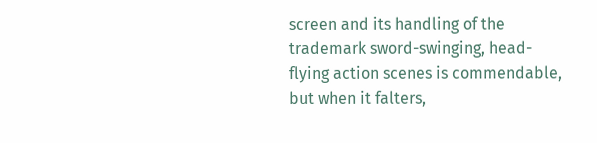screen and its handling of the trademark sword-swinging, head-flying action scenes is commendable, but when it falters,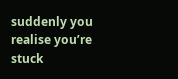suddenly you realise you’re stuck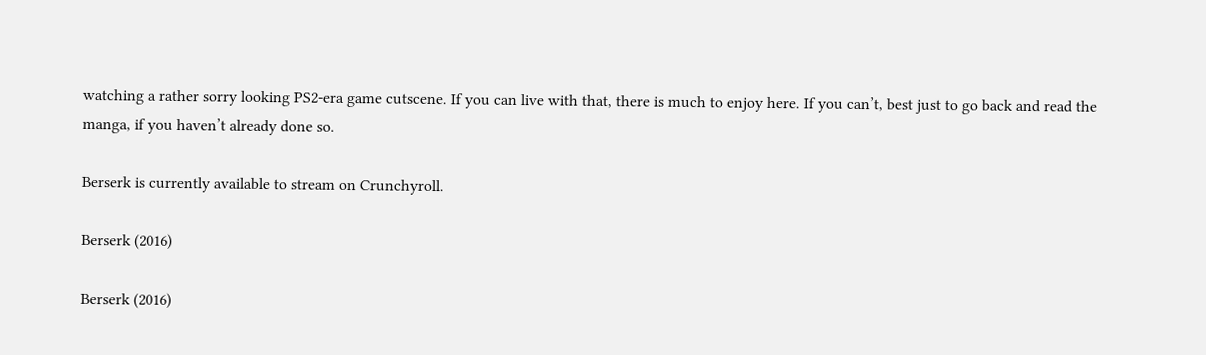watching a rather sorry looking PS2-era game cutscene. If you can live with that, there is much to enjoy here. If you can’t, best just to go back and read the manga, if you haven’t already done so.

Berserk is currently available to stream on Crunchyroll.

Berserk (2016)

Berserk (2016)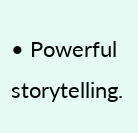• Powerful storytelling.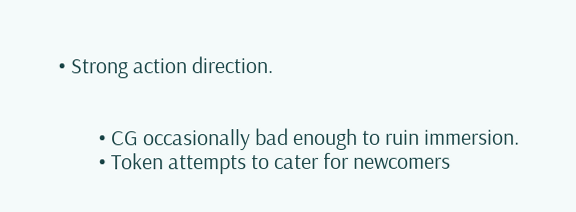• Strong action direction.


        • CG occasionally bad enough to ruin immersion.
        • Token attempts to cater for newcomers